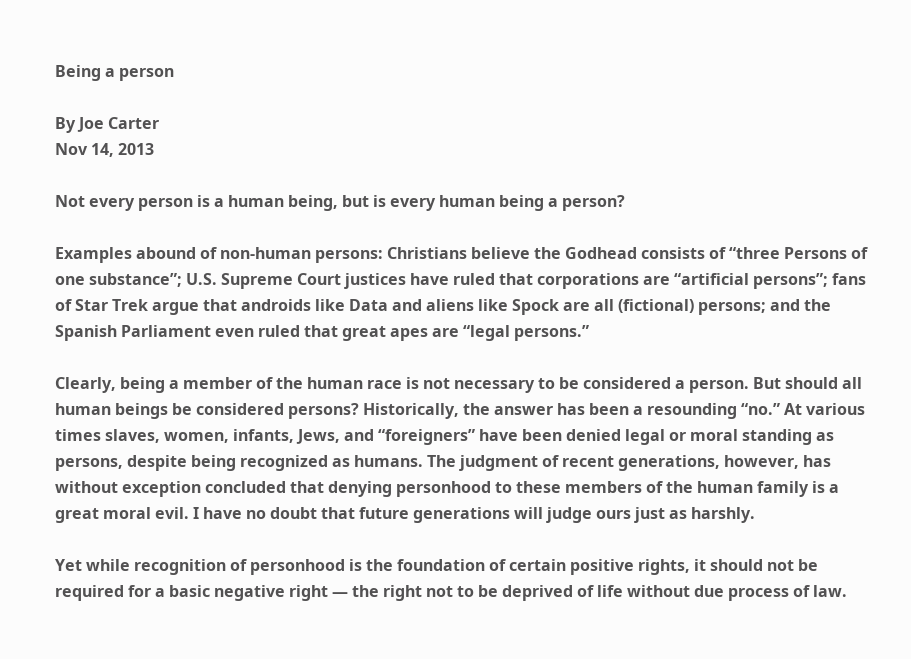Being a person

By Joe Carter
Nov 14, 2013

Not every person is a human being, but is every human being a person?

Examples abound of non-human persons: Christians believe the Godhead consists of “three Persons of one substance”; U.S. Supreme Court justices have ruled that corporations are “artificial persons”; fans of Star Trek argue that androids like Data and aliens like Spock are all (fictional) persons; and the Spanish Parliament even ruled that great apes are “legal persons.”

Clearly, being a member of the human race is not necessary to be considered a person. But should all human beings be considered persons? Historically, the answer has been a resounding “no.” At various times slaves, women, infants, Jews, and “foreigners” have been denied legal or moral standing as persons, despite being recognized as humans. The judgment of recent generations, however, has without exception concluded that denying personhood to these members of the human family is a great moral evil. I have no doubt that future generations will judge ours just as harshly.

Yet while recognition of personhood is the foundation of certain positive rights, it should not be required for a basic negative right — the right not to be deprived of life without due process of law.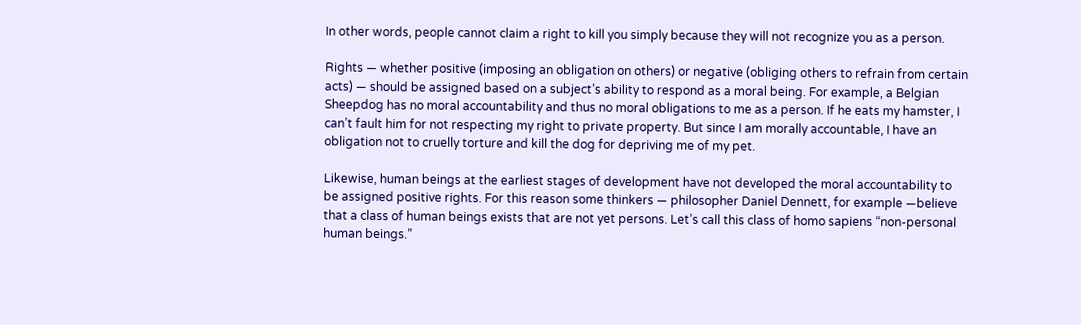In other words, people cannot claim a right to kill you simply because they will not recognize you as a person.

Rights — whether positive (imposing an obligation on others) or negative (obliging others to refrain from certain acts) — should be assigned based on a subject’s ability to respond as a moral being. For example, a Belgian Sheepdog has no moral accountability and thus no moral obligations to me as a person. If he eats my hamster, I can’t fault him for not respecting my right to private property. But since I am morally accountable, I have an obligation not to cruelly torture and kill the dog for depriving me of my pet.

Likewise, human beings at the earliest stages of development have not developed the moral accountability to be assigned positive rights. For this reason some thinkers — philosopher Daniel Dennett, for example —believe that a class of human beings exists that are not yet persons. Let’s call this class of homo sapiens “non-personal human beings.”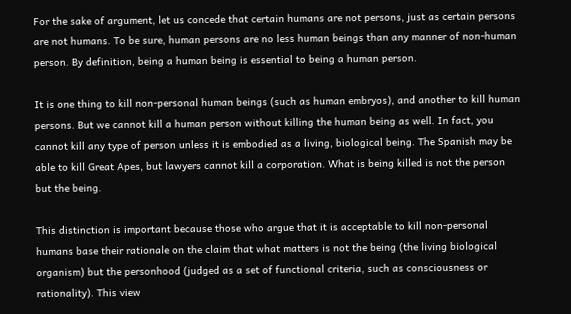For the sake of argument, let us concede that certain humans are not persons, just as certain persons are not humans. To be sure, human persons are no less human beings than any manner of non-human person. By definition, being a human being is essential to being a human person.

It is one thing to kill non-personal human beings (such as human embryos), and another to kill human persons. But we cannot kill a human person without killing the human being as well. In fact, you cannot kill any type of person unless it is embodied as a living, biological being. The Spanish may be able to kill Great Apes, but lawyers cannot kill a corporation. What is being killed is not the person but the being.

This distinction is important because those who argue that it is acceptable to kill non-personal humans base their rationale on the claim that what matters is not the being (the living biological organism) but the personhood (judged as a set of functional criteria, such as consciousness or rationality). This view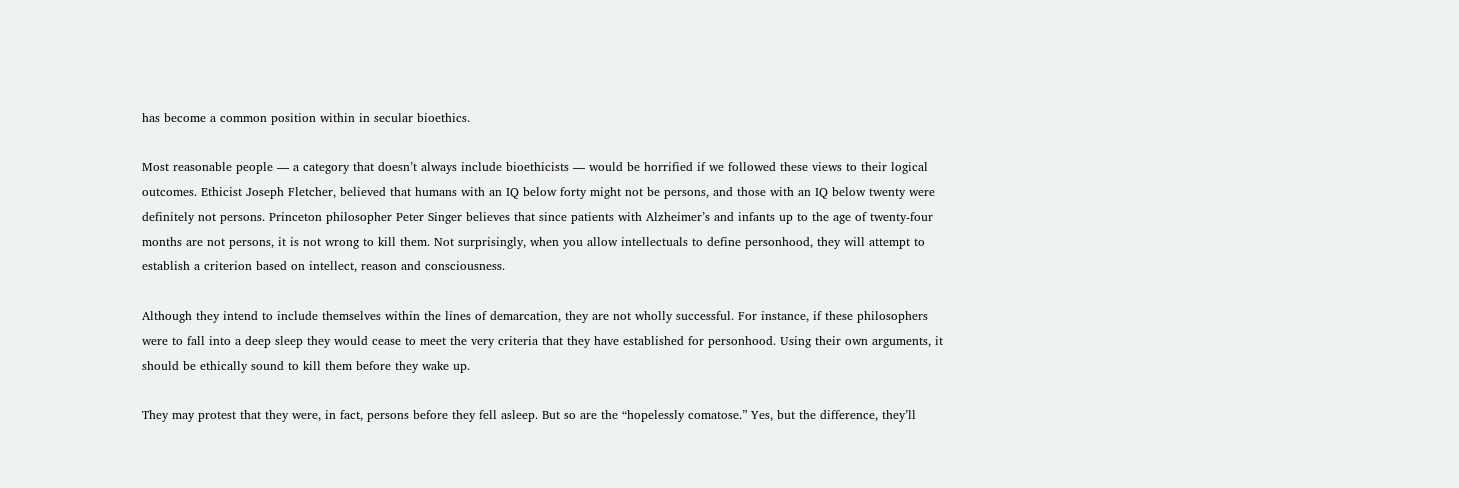has become a common position within in secular bioethics.

Most reasonable people — a category that doesn’t always include bioethicists — would be horrified if we followed these views to their logical outcomes. Ethicist Joseph Fletcher, believed that humans with an IQ below forty might not be persons, and those with an IQ below twenty were definitely not persons. Princeton philosopher Peter Singer believes that since patients with Alzheimer’s and infants up to the age of twenty-four months are not persons, it is not wrong to kill them. Not surprisingly, when you allow intellectuals to define personhood, they will attempt to establish a criterion based on intellect, reason and consciousness.

Although they intend to include themselves within the lines of demarcation, they are not wholly successful. For instance, if these philosophers were to fall into a deep sleep they would cease to meet the very criteria that they have established for personhood. Using their own arguments, it should be ethically sound to kill them before they wake up.

They may protest that they were, in fact, persons before they fell asleep. But so are the “hopelessly comatose.” Yes, but the difference, they’ll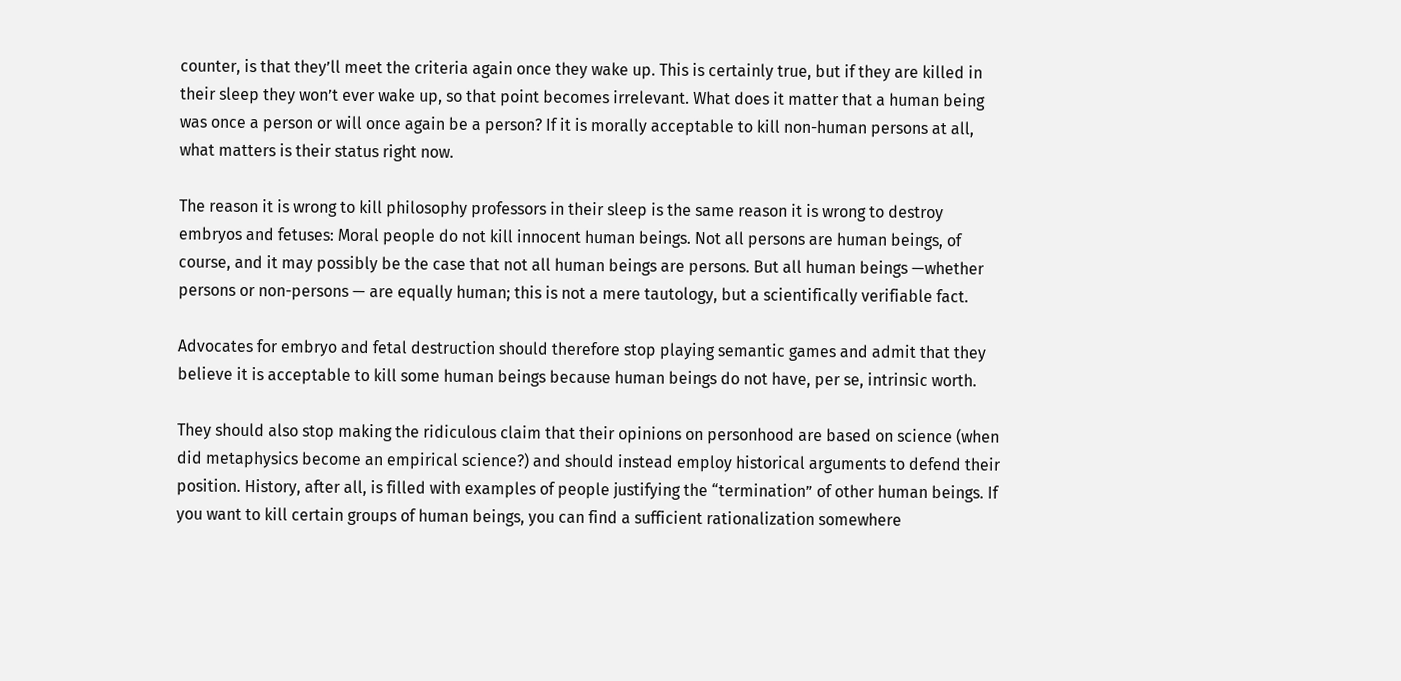counter, is that they’ll meet the criteria again once they wake up. This is certainly true, but if they are killed in their sleep they won’t ever wake up, so that point becomes irrelevant. What does it matter that a human being was once a person or will once again be a person? If it is morally acceptable to kill non-human persons at all, what matters is their status right now.

The reason it is wrong to kill philosophy professors in their sleep is the same reason it is wrong to destroy embryos and fetuses: Moral people do not kill innocent human beings. Not all persons are human beings, of course, and it may possibly be the case that not all human beings are persons. But all human beings —whether persons or non-persons — are equally human; this is not a mere tautology, but a scientifically verifiable fact.

Advocates for embryo and fetal destruction should therefore stop playing semantic games and admit that they believe it is acceptable to kill some human beings because human beings do not have, per se, intrinsic worth.

They should also stop making the ridiculous claim that their opinions on personhood are based on science (when did metaphysics become an empirical science?) and should instead employ historical arguments to defend their position. History, after all, is filled with examples of people justifying the “termination” of other human beings. If you want to kill certain groups of human beings, you can find a sufficient rationalization somewhere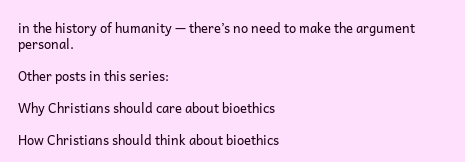in the history of humanity — there’s no need to make the argument personal.

Other posts in this series:

Why Christians should care about bioethics

How Christians should think about bioethics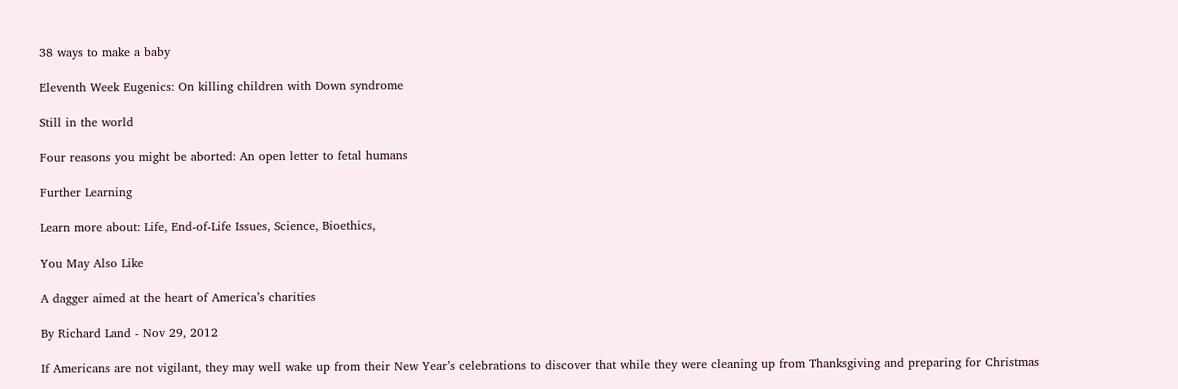38 ways to make a baby

Eleventh Week Eugenics: On killing children with Down syndrome

Still in the world

Four reasons you might be aborted: An open letter to fetal humans

Further Learning

Learn more about: Life, End-of-Life Issues, Science, Bioethics,

You May Also Like

A dagger aimed at the heart of America’s charities

By Richard Land - Nov 29, 2012

If Americans are not vigilant, they may well wake up from their New Year’s celebrations to discover that while they were cleaning up from Thanksgiving and preparing for Christmas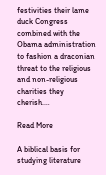festivities their lame duck Congress combined with the Obama administration to fashion a draconian threat to the religious and non-religious charities they cherish.…

Read More

A biblical basis for studying literature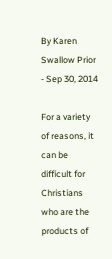By Karen Swallow Prior - Sep 30, 2014

For a variety of reasons, it can be difficult for Christians who are the products of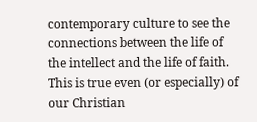contemporary culture to see the connections between the life of the intellect and the life of faith. This is true even (or especially) of our Christian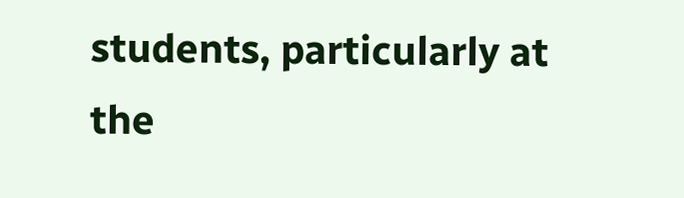students, particularly at the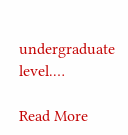undergraduate level.…

Read More